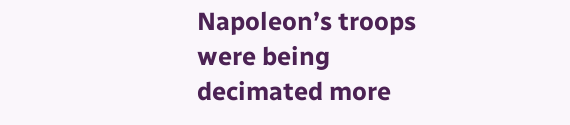Napoleon’s troops were being decimated more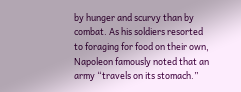by hunger and scurvy than by combat. As his soldiers resorted to foraging for food on their own, Napoleon famously noted that an army “travels on its stomach.”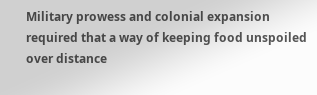Military prowess and colonial expansion required that a way of keeping food unspoiled over distance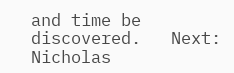and time be discovered.   Next: Nicholas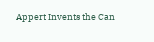Appert Invents the Can